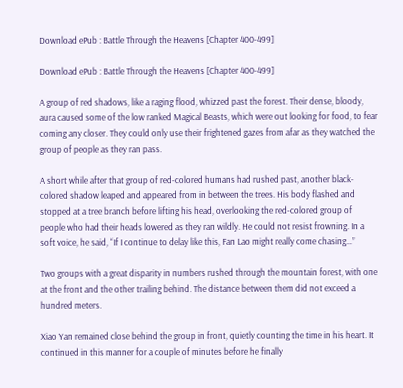Download ePub : Battle Through the Heavens [Chapter 400-499]

Download ePub : Battle Through the Heavens [Chapter 400-499]

A group of red shadows, like a raging flood, whizzed past the forest. Their dense, bloody, aura caused some of the low ranked Magical Beasts, which were out looking for food, to fear coming any closer. They could only use their frightened gazes from afar as they watched the group of people as they ran pass.

A short while after that group of red-colored humans had rushed past, another black-colored shadow leaped and appeared from in between the trees. His body flashed and stopped at a tree branch before lifting his head, overlooking the red-colored group of people who had their heads lowered as they ran wildly. He could not resist frowning. In a soft voice, he said, “If I continue to delay like this, Fan Lao might really come chasing…”

Two groups with a great disparity in numbers rushed through the mountain forest, with one at the front and the other trailing behind. The distance between them did not exceed a hundred meters.

Xiao Yan remained close behind the group in front, quietly counting the time in his heart. It continued in this manner for a couple of minutes before he finally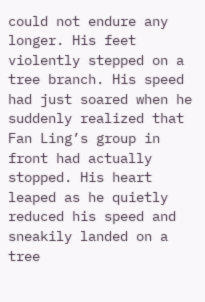could not endure any longer. His feet violently stepped on a tree branch. His speed had just soared when he suddenly realized that Fan Ling’s group in front had actually stopped. His heart leaped as he quietly reduced his speed and sneakily landed on a tree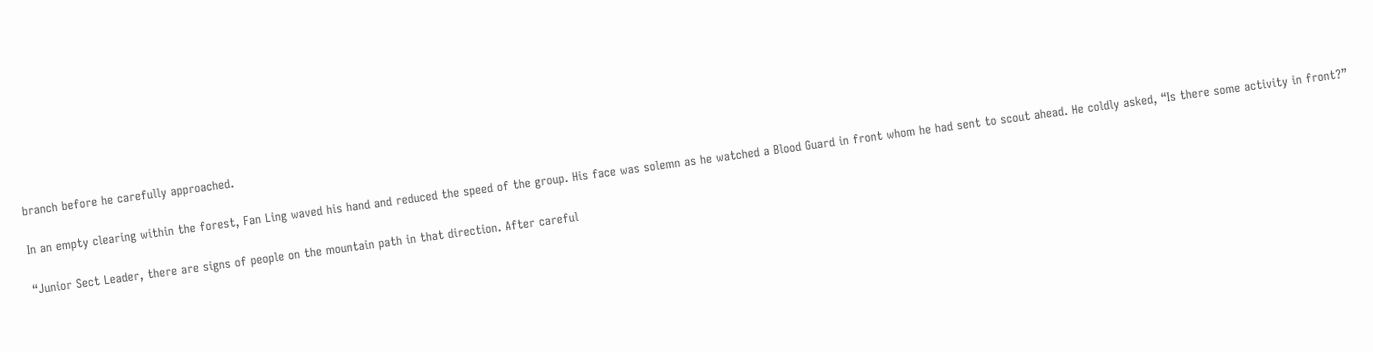branch before he carefully approached.

In an empty clearing within the forest, Fan Ling waved his hand and reduced the speed of the group. His face was solemn as he watched a Blood Guard in front whom he had sent to scout ahead. He coldly asked, “Is there some activity in front?”

“Junior Sect Leader, there are signs of people on the mountain path in that direction. After careful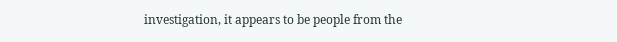investigation, it appears to be people from the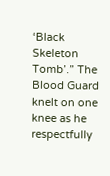‘Black Skeleton Tomb’.” The Blood Guard knelt on one knee as he respectfully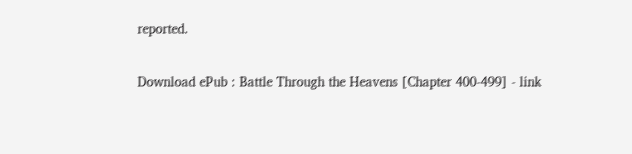reported.

Download ePub : Battle Through the Heavens [Chapter 400-499] - link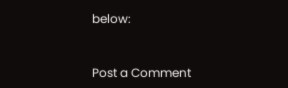below:


Post a Comment